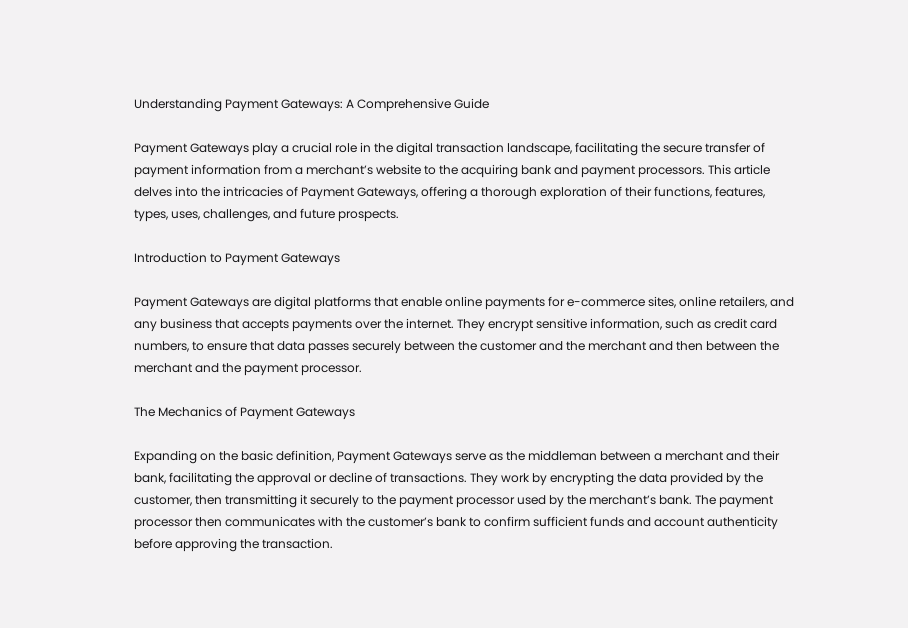Understanding Payment Gateways: A Comprehensive Guide

Payment Gateways play a crucial role in the digital transaction landscape, facilitating the secure transfer of payment information from a merchant’s website to the acquiring bank and payment processors. This article delves into the intricacies of Payment Gateways, offering a thorough exploration of their functions, features, types, uses, challenges, and future prospects.

Introduction to Payment Gateways

Payment Gateways are digital platforms that enable online payments for e-commerce sites, online retailers, and any business that accepts payments over the internet. They encrypt sensitive information, such as credit card numbers, to ensure that data passes securely between the customer and the merchant and then between the merchant and the payment processor.

The Mechanics of Payment Gateways

Expanding on the basic definition, Payment Gateways serve as the middleman between a merchant and their bank, facilitating the approval or decline of transactions. They work by encrypting the data provided by the customer, then transmitting it securely to the payment processor used by the merchant’s bank. The payment processor then communicates with the customer’s bank to confirm sufficient funds and account authenticity before approving the transaction.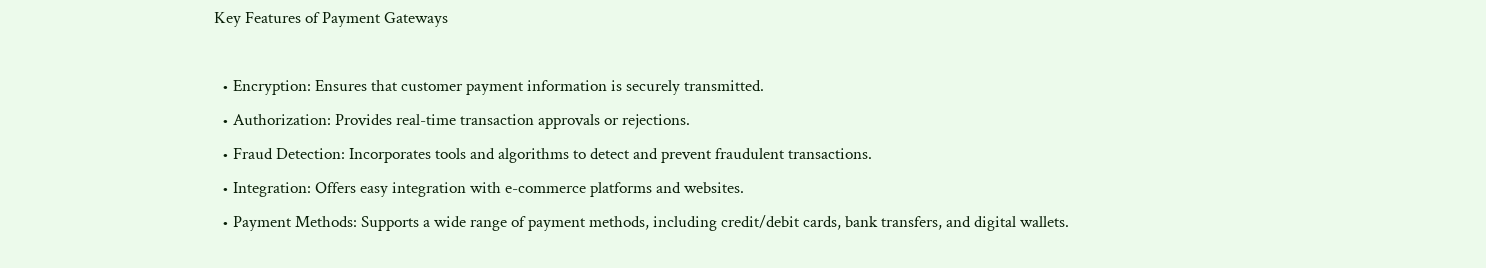Key Features of Payment Gateways

  • Encryption: Ensures that customer payment information is securely transmitted.
  • Authorization: Provides real-time transaction approvals or rejections.
  • Fraud Detection: Incorporates tools and algorithms to detect and prevent fraudulent transactions.
  • Integration: Offers easy integration with e-commerce platforms and websites.
  • Payment Methods: Supports a wide range of payment methods, including credit/debit cards, bank transfers, and digital wallets.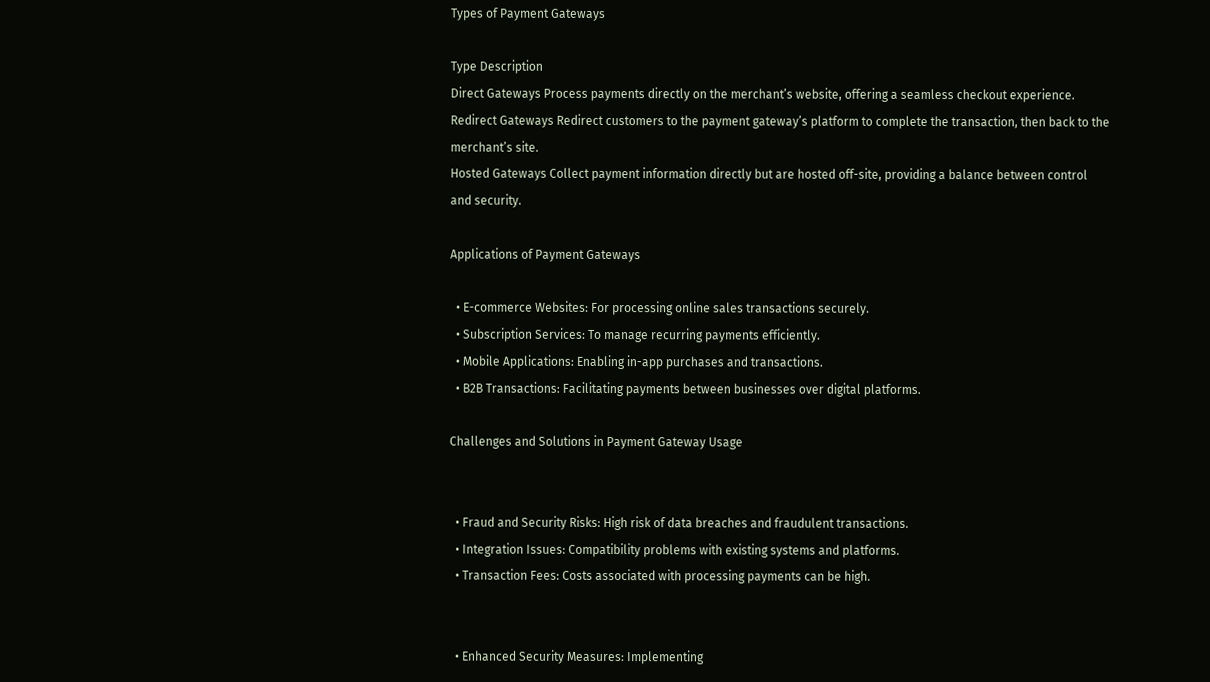Types of Payment Gateways

Type Description
Direct Gateways Process payments directly on the merchant’s website, offering a seamless checkout experience.
Redirect Gateways Redirect customers to the payment gateway’s platform to complete the transaction, then back to the merchant’s site.
Hosted Gateways Collect payment information directly but are hosted off-site, providing a balance between control and security.

Applications of Payment Gateways

  • E-commerce Websites: For processing online sales transactions securely.
  • Subscription Services: To manage recurring payments efficiently.
  • Mobile Applications: Enabling in-app purchases and transactions.
  • B2B Transactions: Facilitating payments between businesses over digital platforms.

Challenges and Solutions in Payment Gateway Usage


  • Fraud and Security Risks: High risk of data breaches and fraudulent transactions.
  • Integration Issues: Compatibility problems with existing systems and platforms.
  • Transaction Fees: Costs associated with processing payments can be high.


  • Enhanced Security Measures: Implementing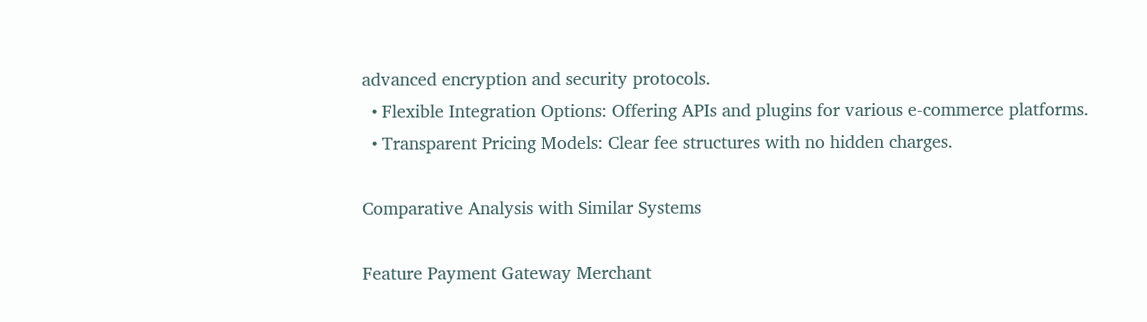advanced encryption and security protocols.
  • Flexible Integration Options: Offering APIs and plugins for various e-commerce platforms.
  • Transparent Pricing Models: Clear fee structures with no hidden charges.

Comparative Analysis with Similar Systems

Feature Payment Gateway Merchant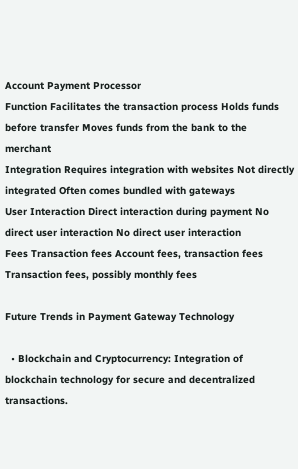Account Payment Processor
Function Facilitates the transaction process Holds funds before transfer Moves funds from the bank to the merchant
Integration Requires integration with websites Not directly integrated Often comes bundled with gateways
User Interaction Direct interaction during payment No direct user interaction No direct user interaction
Fees Transaction fees Account fees, transaction fees Transaction fees, possibly monthly fees

Future Trends in Payment Gateway Technology

  • Blockchain and Cryptocurrency: Integration of blockchain technology for secure and decentralized transactions.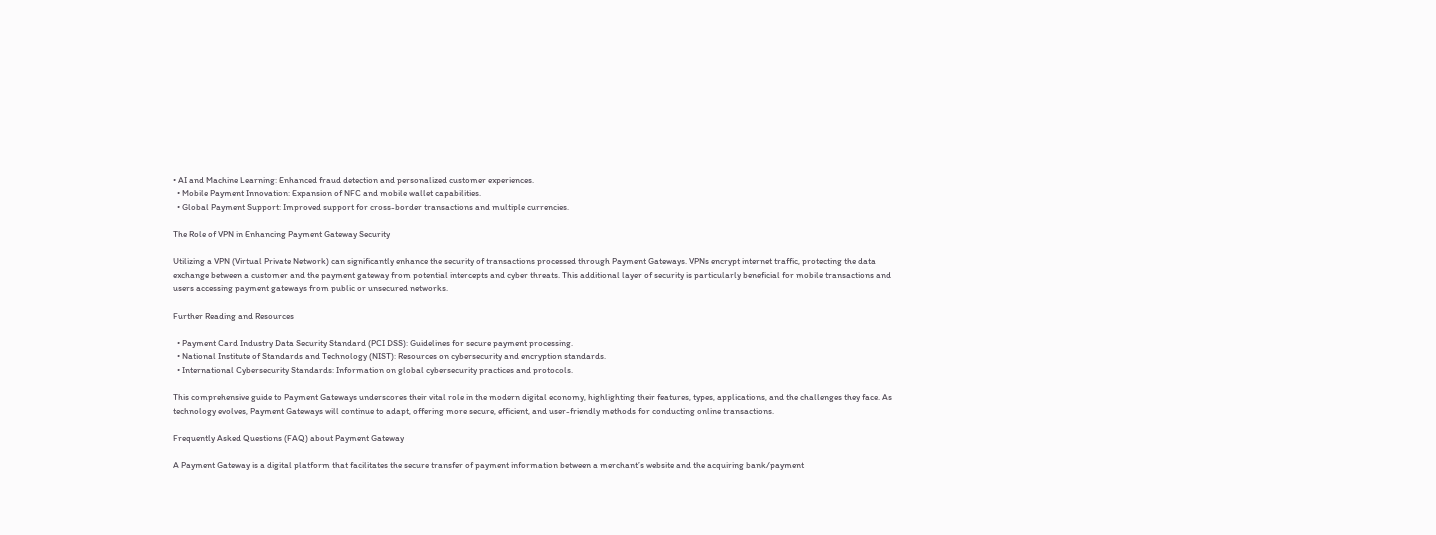• AI and Machine Learning: Enhanced fraud detection and personalized customer experiences.
  • Mobile Payment Innovation: Expansion of NFC and mobile wallet capabilities.
  • Global Payment Support: Improved support for cross-border transactions and multiple currencies.

The Role of VPN in Enhancing Payment Gateway Security

Utilizing a VPN (Virtual Private Network) can significantly enhance the security of transactions processed through Payment Gateways. VPNs encrypt internet traffic, protecting the data exchange between a customer and the payment gateway from potential intercepts and cyber threats. This additional layer of security is particularly beneficial for mobile transactions and users accessing payment gateways from public or unsecured networks.

Further Reading and Resources

  • Payment Card Industry Data Security Standard (PCI DSS): Guidelines for secure payment processing.
  • National Institute of Standards and Technology (NIST): Resources on cybersecurity and encryption standards.
  • International Cybersecurity Standards: Information on global cybersecurity practices and protocols.

This comprehensive guide to Payment Gateways underscores their vital role in the modern digital economy, highlighting their features, types, applications, and the challenges they face. As technology evolves, Payment Gateways will continue to adapt, offering more secure, efficient, and user-friendly methods for conducting online transactions.

Frequently Asked Questions (FAQ) about Payment Gateway

A Payment Gateway is a digital platform that facilitates the secure transfer of payment information between a merchant’s website and the acquiring bank/payment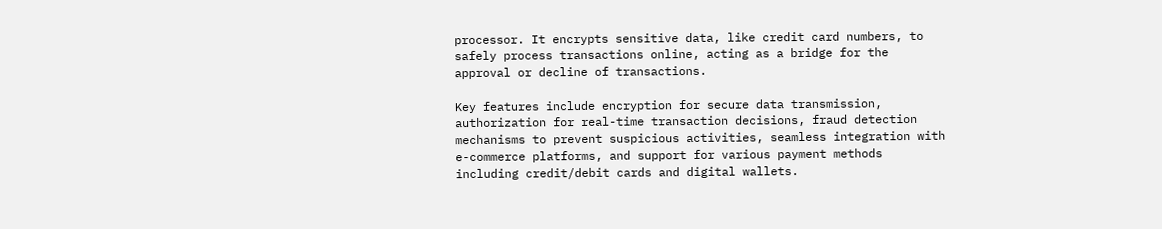processor. It encrypts sensitive data, like credit card numbers, to safely process transactions online, acting as a bridge for the approval or decline of transactions.

Key features include encryption for secure data transmission, authorization for real-time transaction decisions, fraud detection mechanisms to prevent suspicious activities, seamless integration with e-commerce platforms, and support for various payment methods including credit/debit cards and digital wallets.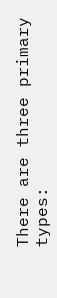There are three primary types: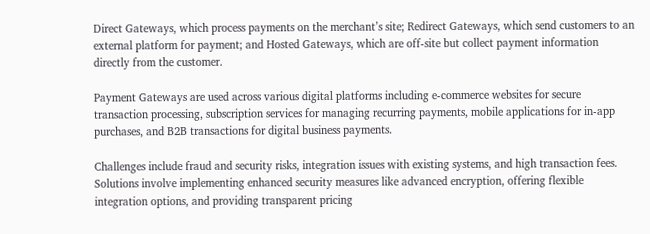Direct Gateways, which process payments on the merchant’s site; Redirect Gateways, which send customers to an external platform for payment; and Hosted Gateways, which are off-site but collect payment information directly from the customer.

Payment Gateways are used across various digital platforms including e-commerce websites for secure transaction processing, subscription services for managing recurring payments, mobile applications for in-app purchases, and B2B transactions for digital business payments.

Challenges include fraud and security risks, integration issues with existing systems, and high transaction fees. Solutions involve implementing enhanced security measures like advanced encryption, offering flexible integration options, and providing transparent pricing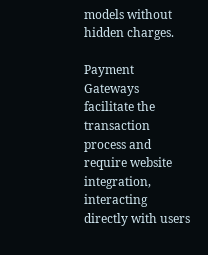models without hidden charges.

Payment Gateways facilitate the transaction process and require website integration, interacting directly with users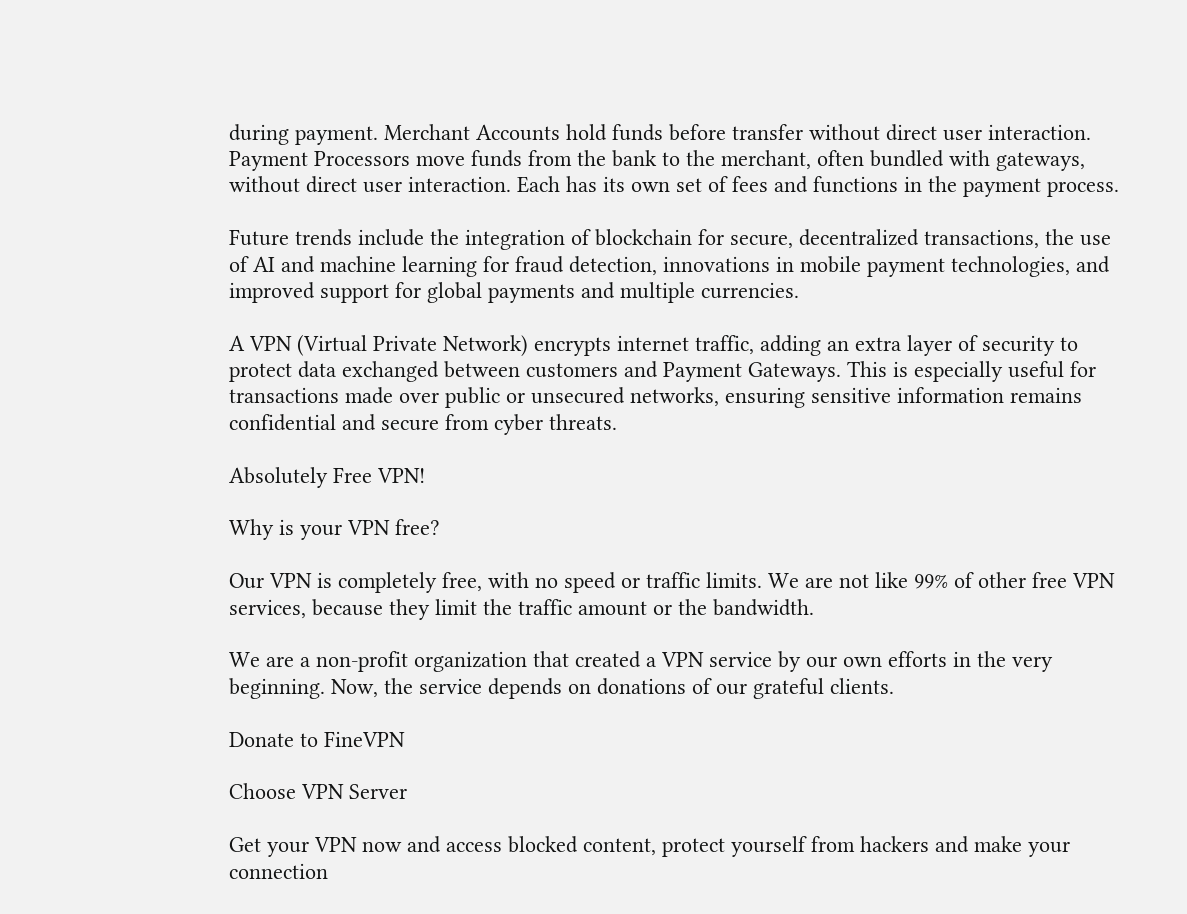during payment. Merchant Accounts hold funds before transfer without direct user interaction. Payment Processors move funds from the bank to the merchant, often bundled with gateways, without direct user interaction. Each has its own set of fees and functions in the payment process.

Future trends include the integration of blockchain for secure, decentralized transactions, the use of AI and machine learning for fraud detection, innovations in mobile payment technologies, and improved support for global payments and multiple currencies.

A VPN (Virtual Private Network) encrypts internet traffic, adding an extra layer of security to protect data exchanged between customers and Payment Gateways. This is especially useful for transactions made over public or unsecured networks, ensuring sensitive information remains confidential and secure from cyber threats.

Absolutely Free VPN!

Why is your VPN free?

Our VPN is completely free, with no speed or traffic limits. We are not like 99% of other free VPN services, because they limit the traffic amount or the bandwidth.

We are a non-profit organization that created a VPN service by our own efforts in the very beginning. Now, the service depends on donations of our grateful clients.

Donate to FineVPN

Choose VPN Server

Get your VPN now and access blocked content, protect yourself from hackers and make your connection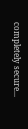completely secure...